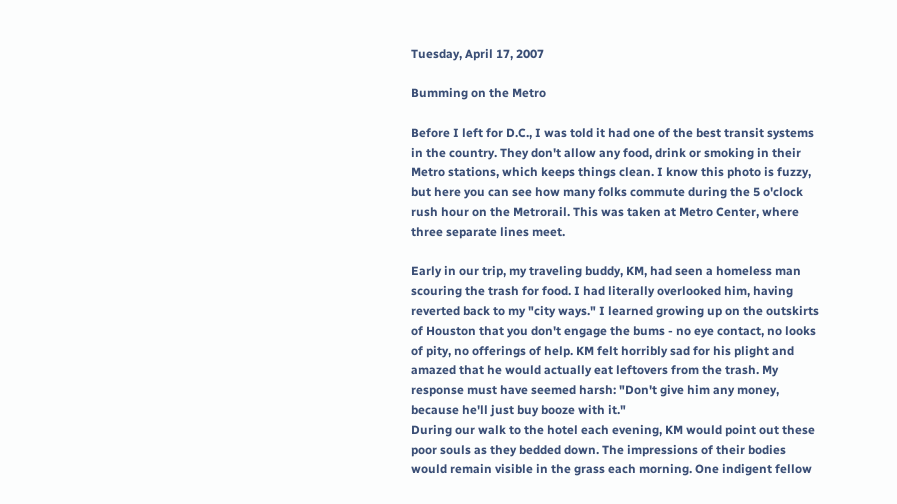Tuesday, April 17, 2007

Bumming on the Metro

Before I left for D.C., I was told it had one of the best transit systems in the country. They don't allow any food, drink or smoking in their Metro stations, which keeps things clean. I know this photo is fuzzy, but here you can see how many folks commute during the 5 o'clock rush hour on the Metrorail. This was taken at Metro Center, where three separate lines meet.

Early in our trip, my traveling buddy, KM, had seen a homeless man scouring the trash for food. I had literally overlooked him, having reverted back to my "city ways." I learned growing up on the outskirts of Houston that you don't engage the bums - no eye contact, no looks of pity, no offerings of help. KM felt horribly sad for his plight and amazed that he would actually eat leftovers from the trash. My response must have seemed harsh: "Don't give him any money, because he'll just buy booze with it."
During our walk to the hotel each evening, KM would point out these poor souls as they bedded down. The impressions of their bodies would remain visible in the grass each morning. One indigent fellow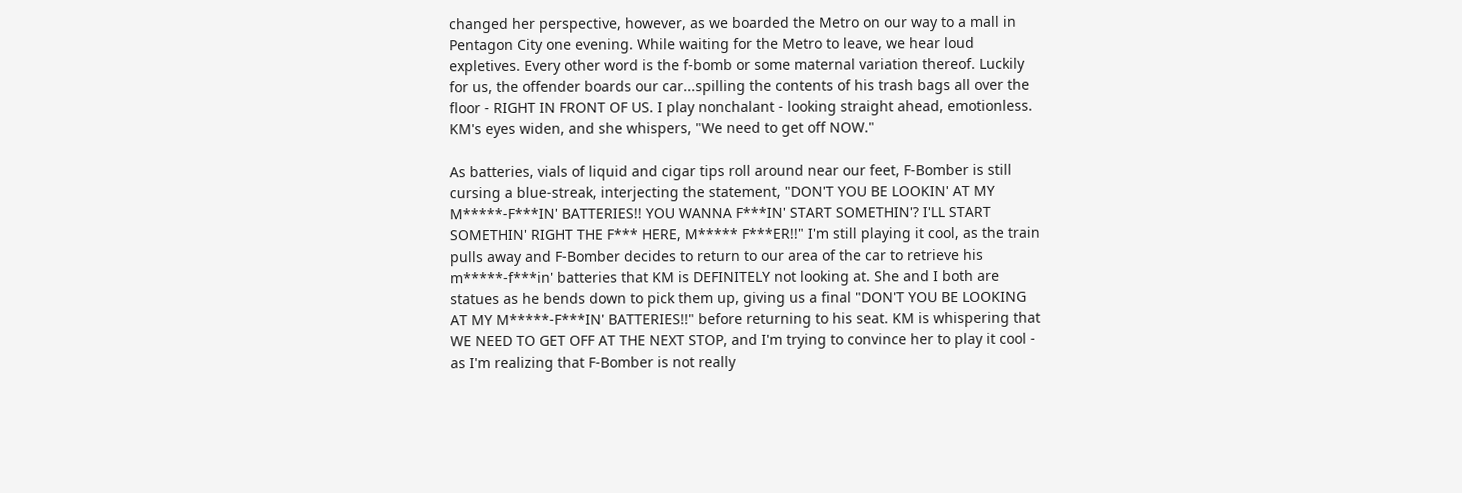changed her perspective, however, as we boarded the Metro on our way to a mall in Pentagon City one evening. While waiting for the Metro to leave, we hear loud expletives. Every other word is the f-bomb or some maternal variation thereof. Luckily for us, the offender boards our car...spilling the contents of his trash bags all over the floor - RIGHT IN FRONT OF US. I play nonchalant - looking straight ahead, emotionless. KM's eyes widen, and she whispers, "We need to get off NOW."

As batteries, vials of liquid and cigar tips roll around near our feet, F-Bomber is still cursing a blue-streak, interjecting the statement, "DON'T YOU BE LOOKIN' AT MY M*****-F***IN' BATTERIES!! YOU WANNA F***IN' START SOMETHIN'? I'LL START SOMETHIN' RIGHT THE F*** HERE, M***** F***ER!!" I'm still playing it cool, as the train pulls away and F-Bomber decides to return to our area of the car to retrieve his m*****-f***in' batteries that KM is DEFINITELY not looking at. She and I both are statues as he bends down to pick them up, giving us a final "DON'T YOU BE LOOKING AT MY M*****-F***IN' BATTERIES!!" before returning to his seat. KM is whispering that WE NEED TO GET OFF AT THE NEXT STOP, and I'm trying to convince her to play it cool - as I'm realizing that F-Bomber is not really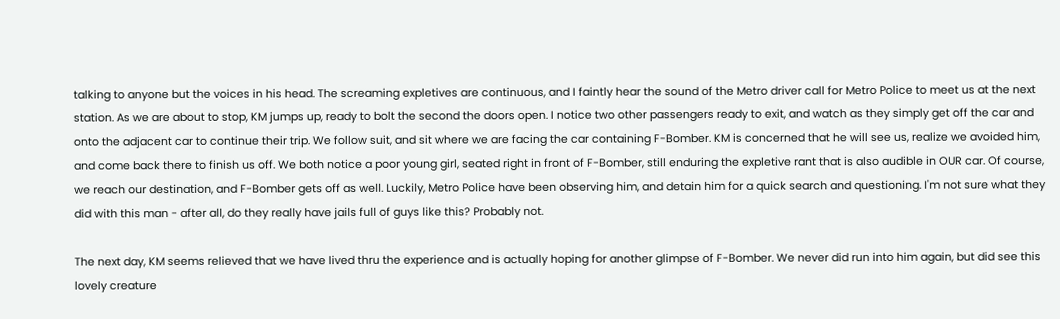talking to anyone but the voices in his head. The screaming expletives are continuous, and I faintly hear the sound of the Metro driver call for Metro Police to meet us at the next station. As we are about to stop, KM jumps up, ready to bolt the second the doors open. I notice two other passengers ready to exit, and watch as they simply get off the car and onto the adjacent car to continue their trip. We follow suit, and sit where we are facing the car containing F-Bomber. KM is concerned that he will see us, realize we avoided him, and come back there to finish us off. We both notice a poor young girl, seated right in front of F-Bomber, still enduring the expletive rant that is also audible in OUR car. Of course, we reach our destination, and F-Bomber gets off as well. Luckily, Metro Police have been observing him, and detain him for a quick search and questioning. I'm not sure what they did with this man - after all, do they really have jails full of guys like this? Probably not.

The next day, KM seems relieved that we have lived thru the experience and is actually hoping for another glimpse of F-Bomber. We never did run into him again, but did see this lovely creature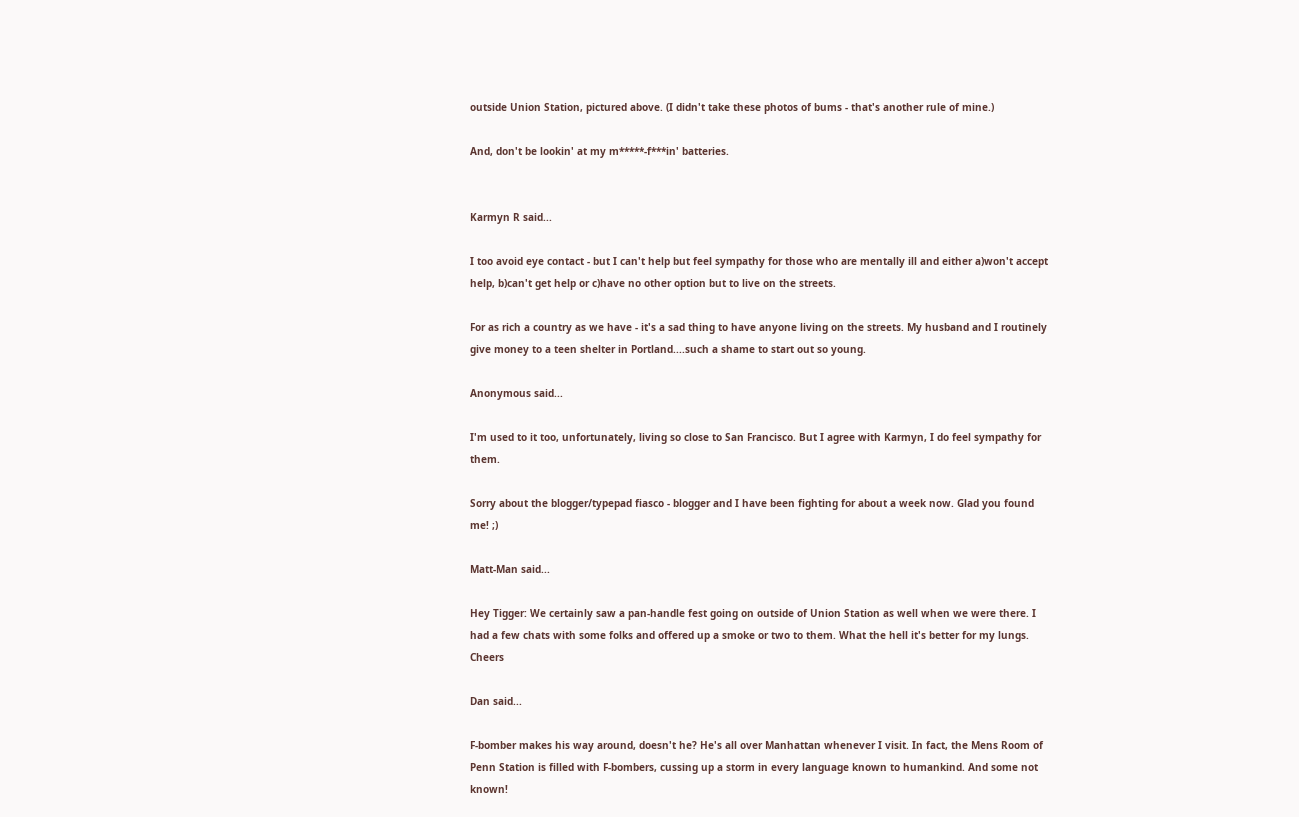outside Union Station, pictured above. (I didn't take these photos of bums - that's another rule of mine.)

And, don't be lookin' at my m*****-f***in' batteries.


Karmyn R said...

I too avoid eye contact - but I can't help but feel sympathy for those who are mentally ill and either a)won't accept help, b)can't get help or c)have no other option but to live on the streets.

For as rich a country as we have - it's a sad thing to have anyone living on the streets. My husband and I routinely give money to a teen shelter in Portland....such a shame to start out so young.

Anonymous said...

I'm used to it too, unfortunately, living so close to San Francisco. But I agree with Karmyn, I do feel sympathy for them.

Sorry about the blogger/typepad fiasco - blogger and I have been fighting for about a week now. Glad you found me! ;)

Matt-Man said...

Hey Tigger: We certainly saw a pan-handle fest going on outside of Union Station as well when we were there. I had a few chats with some folks and offered up a smoke or two to them. What the hell it's better for my lungs. Cheers

Dan said...

F-bomber makes his way around, doesn't he? He's all over Manhattan whenever I visit. In fact, the Mens Room of Penn Station is filled with F-bombers, cussing up a storm in every language known to humankind. And some not known!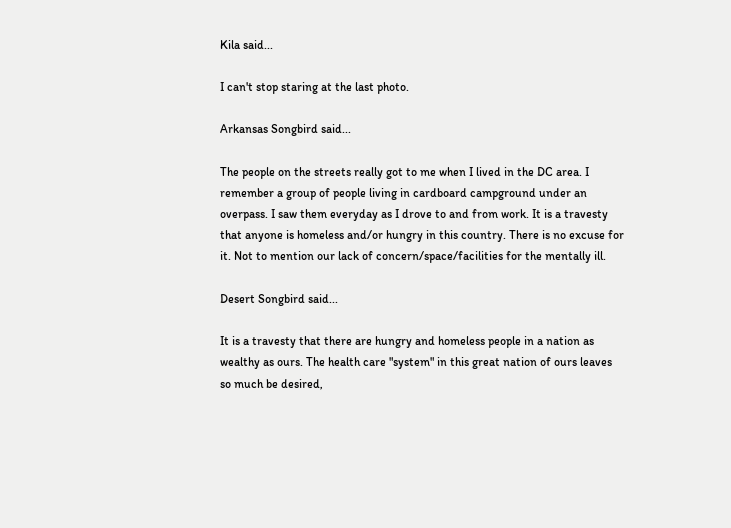Kila said...

I can't stop staring at the last photo.

Arkansas Songbird said...

The people on the streets really got to me when I lived in the DC area. I remember a group of people living in cardboard campground under an overpass. I saw them everyday as I drove to and from work. It is a travesty that anyone is homeless and/or hungry in this country. There is no excuse for it. Not to mention our lack of concern/space/facilities for the mentally ill.

Desert Songbird said...

It is a travesty that there are hungry and homeless people in a nation as wealthy as ours. The health care "system" in this great nation of ours leaves so much be desired,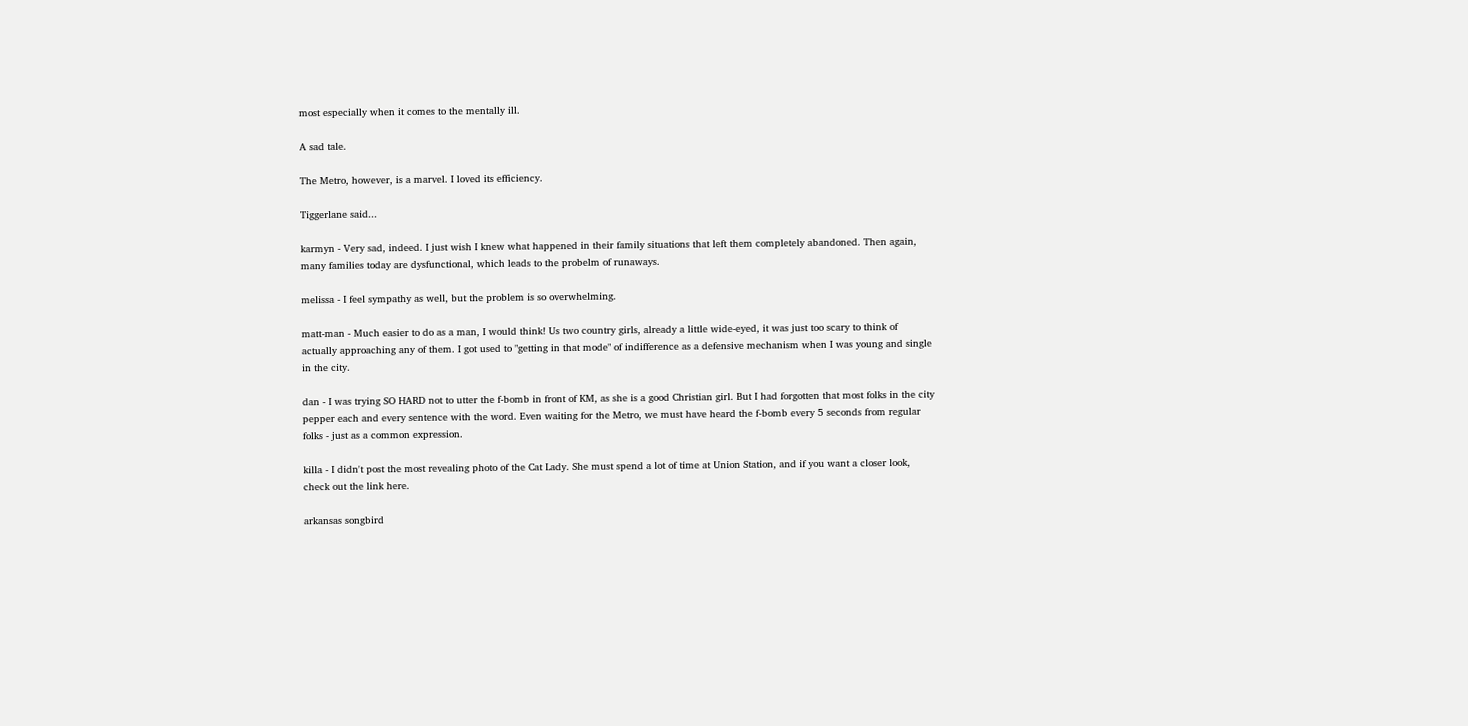most especially when it comes to the mentally ill.

A sad tale.

The Metro, however, is a marvel. I loved its efficiency.

Tiggerlane said...

karmyn - Very sad, indeed. I just wish I knew what happened in their family situations that left them completely abandoned. Then again, many families today are dysfunctional, which leads to the probelm of runaways.

melissa - I feel sympathy as well, but the problem is so overwhelming.

matt-man - Much easier to do as a man, I would think! Us two country girls, already a little wide-eyed, it was just too scary to think of actually approaching any of them. I got used to "getting in that mode" of indifference as a defensive mechanism when I was young and single in the city.

dan - I was trying SO HARD not to utter the f-bomb in front of KM, as she is a good Christian girl. But I had forgotten that most folks in the city pepper each and every sentence with the word. Even waiting for the Metro, we must have heard the f-bomb every 5 seconds from regular folks - just as a common expression.

killa - I didn't post the most revealing photo of the Cat Lady. She must spend a lot of time at Union Station, and if you want a closer look, check out the link here.

arkansas songbird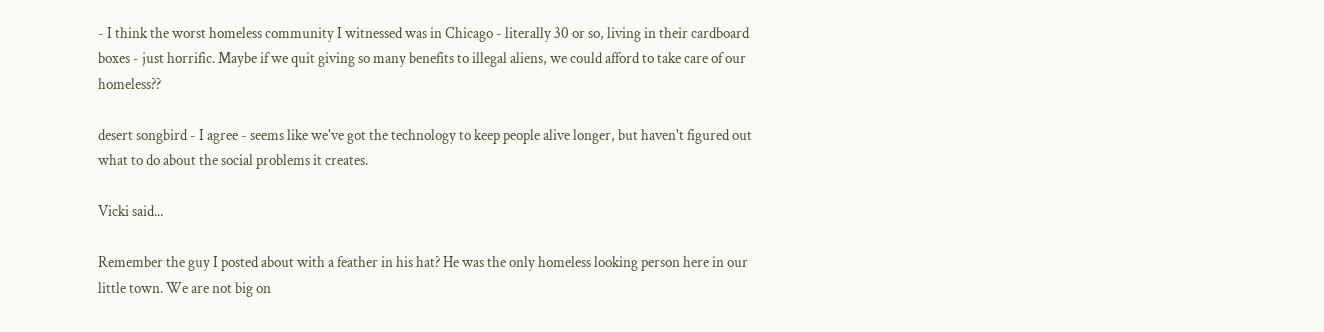- I think the worst homeless community I witnessed was in Chicago - literally 30 or so, living in their cardboard boxes - just horrific. Maybe if we quit giving so many benefits to illegal aliens, we could afford to take care of our homeless??

desert songbird - I agree - seems like we've got the technology to keep people alive longer, but haven't figured out what to do about the social problems it creates.

Vicki said...

Remember the guy I posted about with a feather in his hat? He was the only homeless looking person here in our little town. We are not big on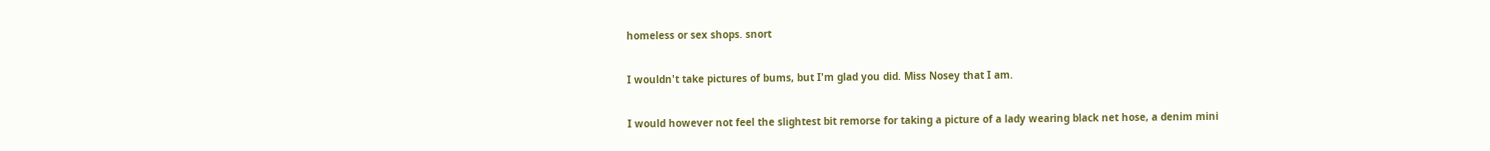homeless or sex shops. snort

I wouldn't take pictures of bums, but I'm glad you did. Miss Nosey that I am.

I would however not feel the slightest bit remorse for taking a picture of a lady wearing black net hose, a denim mini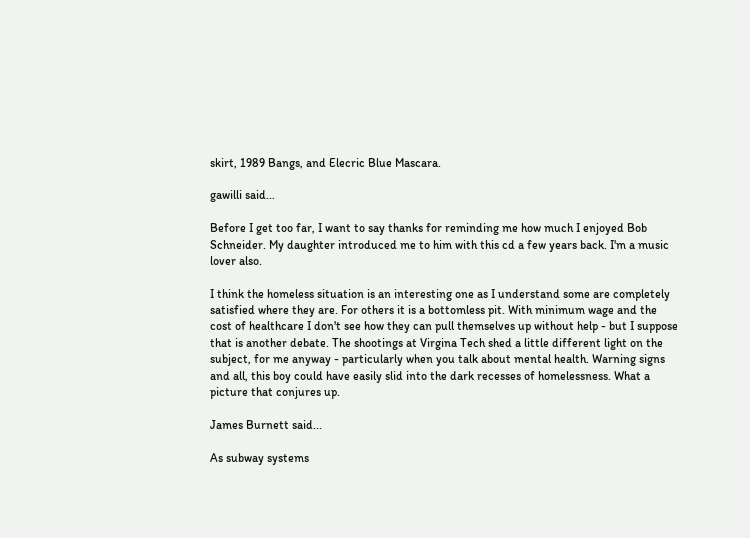skirt, 1989 Bangs, and Elecric Blue Mascara.

gawilli said...

Before I get too far, I want to say thanks for reminding me how much I enjoyed Bob Schneider. My daughter introduced me to him with this cd a few years back. I'm a music lover also.

I think the homeless situation is an interesting one as I understand some are completely satisfied where they are. For others it is a bottomless pit. With minimum wage and the cost of healthcare I don't see how they can pull themselves up without help - but I suppose that is another debate. The shootings at Virgina Tech shed a little different light on the subject, for me anyway - particularly when you talk about mental health. Warning signs and all, this boy could have easily slid into the dark recesses of homelessness. What a picture that conjures up.

James Burnett said...

As subway systems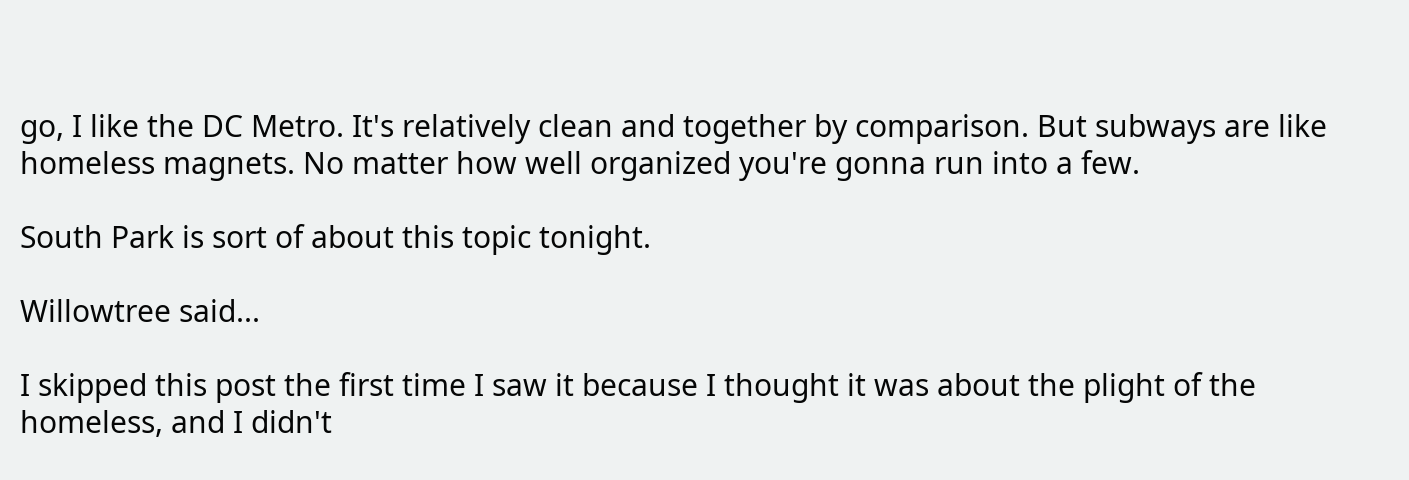go, I like the DC Metro. It's relatively clean and together by comparison. But subways are like homeless magnets. No matter how well organized you're gonna run into a few.

South Park is sort of about this topic tonight.

Willowtree said...

I skipped this post the first time I saw it because I thought it was about the plight of the homeless, and I didn't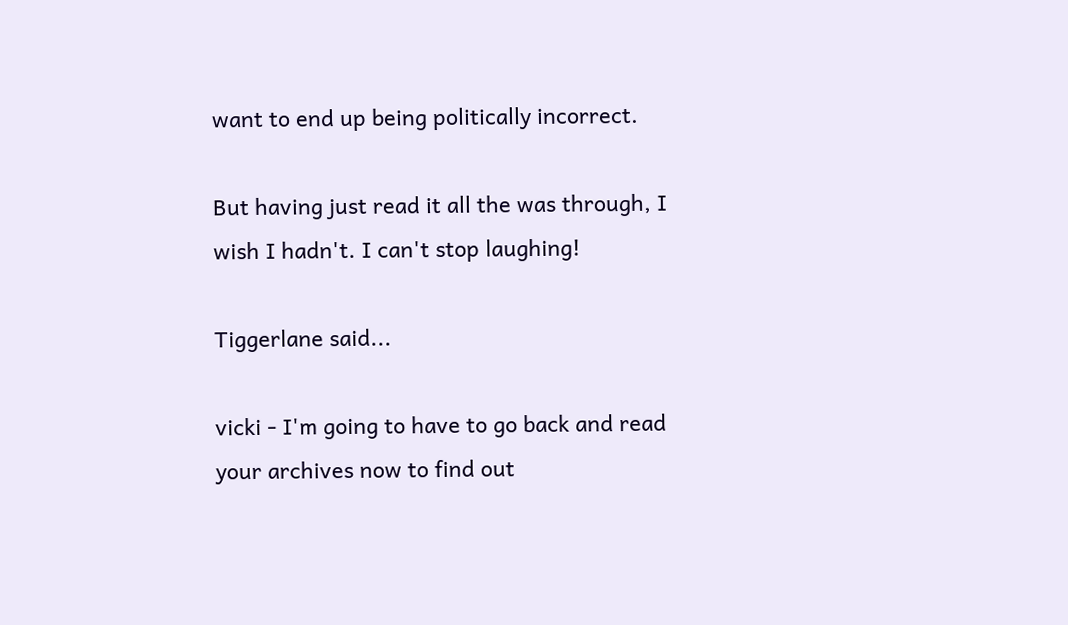want to end up being politically incorrect.

But having just read it all the was through, I wish I hadn't. I can't stop laughing!

Tiggerlane said...

vicki - I'm going to have to go back and read your archives now to find out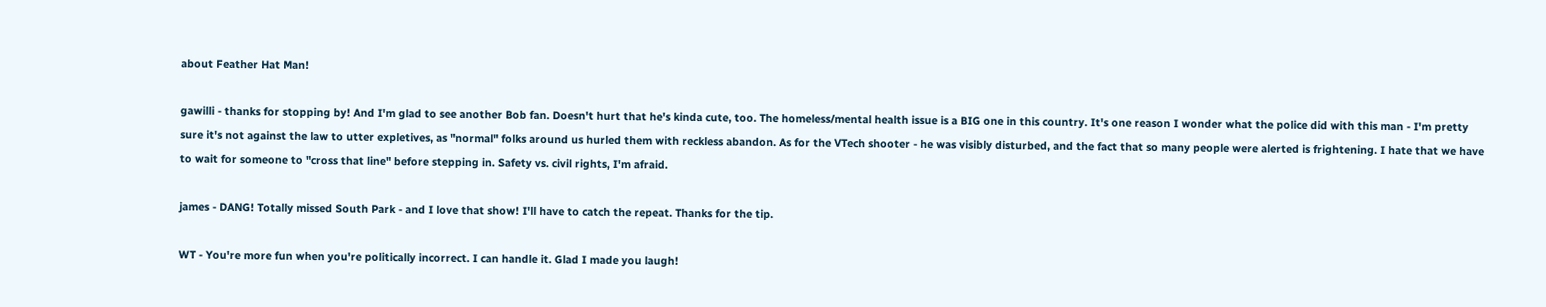about Feather Hat Man!

gawilli - thanks for stopping by! And I'm glad to see another Bob fan. Doesn't hurt that he's kinda cute, too. The homeless/mental health issue is a BIG one in this country. It's one reason I wonder what the police did with this man - I'm pretty sure it's not against the law to utter expletives, as "normal" folks around us hurled them with reckless abandon. As for the VTech shooter - he was visibly disturbed, and the fact that so many people were alerted is frightening. I hate that we have to wait for someone to "cross that line" before stepping in. Safety vs. civil rights, I'm afraid.

james - DANG! Totally missed South Park - and I love that show! I'll have to catch the repeat. Thanks for the tip.

WT - You're more fun when you're politically incorrect. I can handle it. Glad I made you laugh!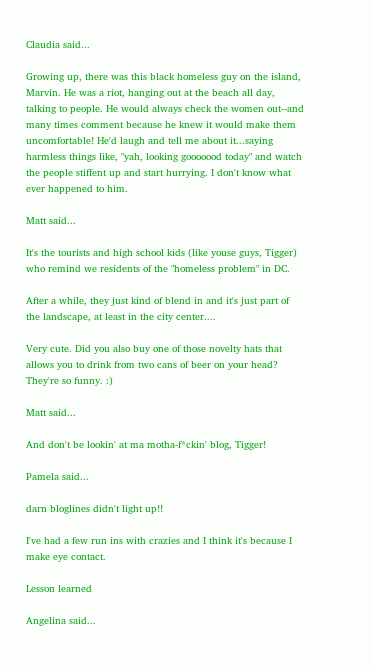Claudia said...

Growing up, there was this black homeless guy on the island, Marvin. He was a riot, hanging out at the beach all day, talking to people. He would always check the women out--and many times comment because he knew it would make them uncomfortable! He'd laugh and tell me about it...saying harmless things like, "yah, looking gooooood today" and watch the people stiffent up and start hurrying. I don't know what ever happened to him.

Matt said...

It's the tourists and high school kids (like youse guys, Tigger) who remind we residents of the "homeless problem" in DC.

After a while, they just kind of blend in and it's just part of the landscape, at least in the city center....

Very cute. Did you also buy one of those novelty hats that allows you to drink from two cans of beer on your head? They're so funny. :)

Matt said...

And don't be lookin' at ma motha-f*ckin' blog, Tigger!

Pamela said...

darn bloglines didn't light up!!

I've had a few run ins with crazies and I think it's because I make eye contact.

Lesson learned

Angelina said...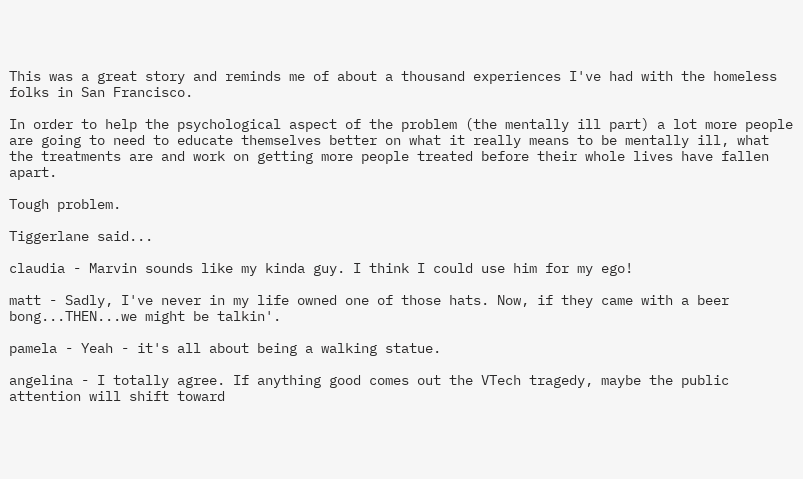This was a great story and reminds me of about a thousand experiences I've had with the homeless folks in San Francisco.

In order to help the psychological aspect of the problem (the mentally ill part) a lot more people are going to need to educate themselves better on what it really means to be mentally ill, what the treatments are and work on getting more people treated before their whole lives have fallen apart.

Tough problem.

Tiggerlane said...

claudia - Marvin sounds like my kinda guy. I think I could use him for my ego!

matt - Sadly, I've never in my life owned one of those hats. Now, if they came with a beer bong...THEN...we might be talkin'.

pamela - Yeah - it's all about being a walking statue.

angelina - I totally agree. If anything good comes out the VTech tragedy, maybe the public attention will shift toward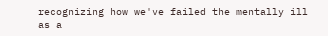recognizing how we've failed the mentally ill as a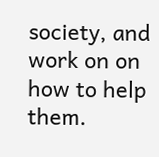society, and work on on how to help them.